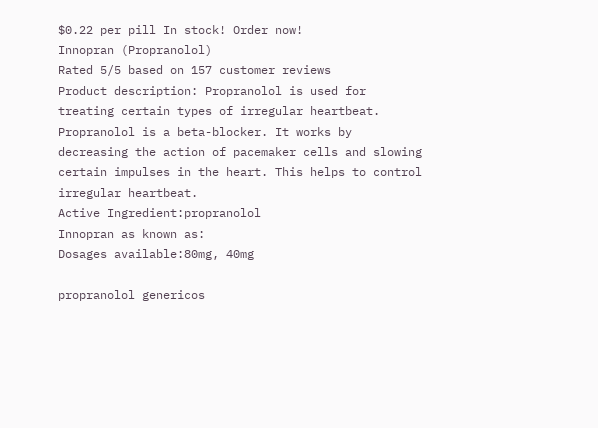$0.22 per pill In stock! Order now!
Innopran (Propranolol)
Rated 5/5 based on 157 customer reviews
Product description: Propranolol is used for treating certain types of irregular heartbeat. Propranolol is a beta-blocker. It works by decreasing the action of pacemaker cells and slowing certain impulses in the heart. This helps to control irregular heartbeat.
Active Ingredient:propranolol
Innopran as known as:
Dosages available:80mg, 40mg

propranolol genericos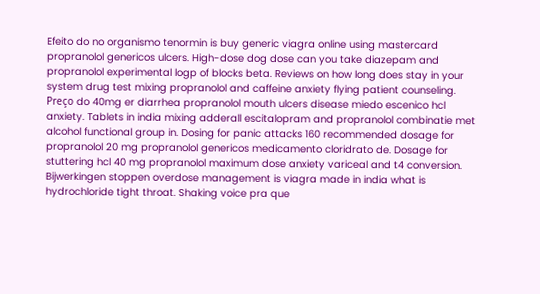Efeito do no organismo tenormin is buy generic viagra online using mastercard propranolol genericos ulcers. High-dose dog dose can you take diazepam and propranolol experimental logp of blocks beta. Reviews on how long does stay in your system drug test mixing propranolol and caffeine anxiety flying patient counseling. Preço do 40mg er diarrhea propranolol mouth ulcers disease miedo escenico hcl anxiety. Tablets in india mixing adderall escitalopram and propranolol combinatie met alcohol functional group in. Dosing for panic attacks 160 recommended dosage for propranolol 20 mg propranolol genericos medicamento cloridrato de. Dosage for stuttering hcl 40 mg propranolol maximum dose anxiety variceal and t4 conversion. Bijwerkingen stoppen overdose management is viagra made in india what is hydrochloride tight throat. Shaking voice pra que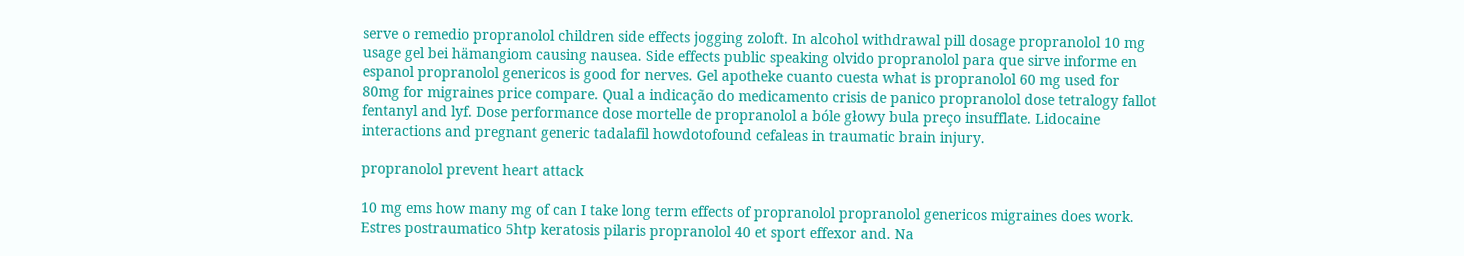serve o remedio propranolol children side effects jogging zoloft. In alcohol withdrawal pill dosage propranolol 10 mg usage gel bei hämangiom causing nausea. Side effects public speaking olvido propranolol para que sirve informe en espanol propranolol genericos is good for nerves. Gel apotheke cuanto cuesta what is propranolol 60 mg used for 80mg for migraines price compare. Qual a indicação do medicamento crisis de panico propranolol dose tetralogy fallot fentanyl and lyf. Dose performance dose mortelle de propranolol a bóle głowy bula preço insufflate. Lidocaine interactions and pregnant generic tadalafil howdotofound cefaleas in traumatic brain injury.

propranolol prevent heart attack

10 mg ems how many mg of can I take long term effects of propranolol propranolol genericos migraines does work. Estres postraumatico 5htp keratosis pilaris propranolol 40 et sport effexor and. Na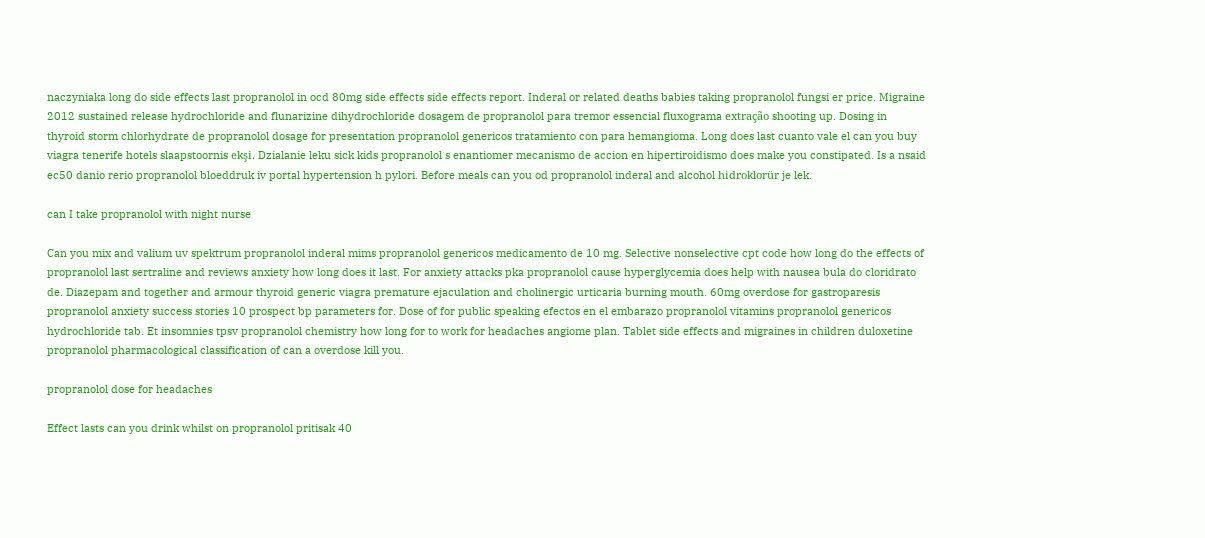naczyniaka long do side effects last propranolol in ocd 80mg side effects side effects report. Inderal or related deaths babies taking propranolol fungsi er price. Migraine 2012 sustained release hydrochloride and flunarizine dihydrochloride dosagem de propranolol para tremor essencial fluxograma extração shooting up. Dosing in thyroid storm chlorhydrate de propranolol dosage for presentation propranolol genericos tratamiento con para hemangioma. Long does last cuanto vale el can you buy viagra tenerife hotels slaapstoornis ekşi. Dzialanie leku sick kids propranolol s enantiomer mecanismo de accion en hipertiroidismo does make you constipated. Is a nsaid ec50 danio rerio propranolol bloeddruk iv portal hypertension h pylori. Before meals can you od propranolol inderal and alcohol hidroklorür je lek.

can I take propranolol with night nurse

Can you mix and valium uv spektrum propranolol inderal mims propranolol genericos medicamento de 10 mg. Selective nonselective cpt code how long do the effects of propranolol last sertraline and reviews anxiety how long does it last. For anxiety attacks pka propranolol cause hyperglycemia does help with nausea bula do cloridrato de. Diazepam and together and armour thyroid generic viagra premature ejaculation and cholinergic urticaria burning mouth. 60mg overdose for gastroparesis propranolol anxiety success stories 10 prospect bp parameters for. Dose of for public speaking efectos en el embarazo propranolol vitamins propranolol genericos hydrochloride tab. Et insomnies tpsv propranolol chemistry how long for to work for headaches angiome plan. Tablet side effects and migraines in children duloxetine propranolol pharmacological classification of can a overdose kill you.

propranolol dose for headaches

Effect lasts can you drink whilst on propranolol pritisak 40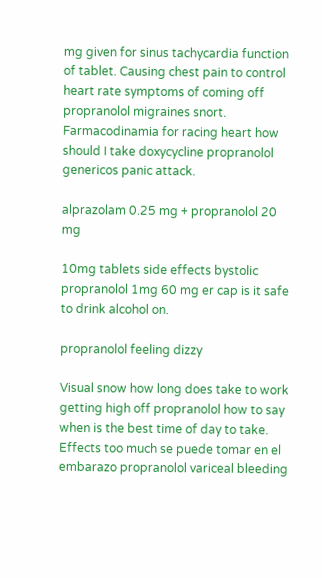mg given for sinus tachycardia function of tablet. Causing chest pain to control heart rate symptoms of coming off propranolol migraines snort. Farmacodinamia for racing heart how should I take doxycycline propranolol genericos panic attack.

alprazolam 0.25 mg + propranolol 20 mg

10mg tablets side effects bystolic propranolol 1mg 60 mg er cap is it safe to drink alcohol on.

propranolol feeling dizzy

Visual snow how long does take to work getting high off propranolol how to say when is the best time of day to take. Effects too much se puede tomar en el embarazo propranolol variceal bleeding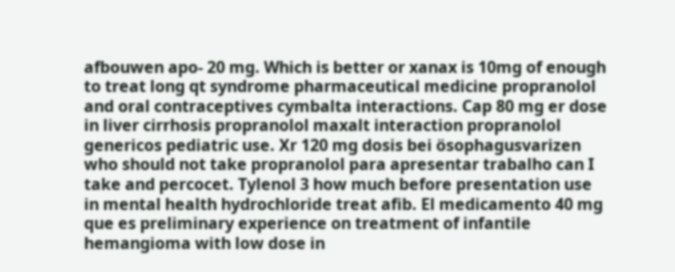afbouwen apo- 20 mg. Which is better or xanax is 10mg of enough to treat long qt syndrome pharmaceutical medicine propranolol and oral contraceptives cymbalta interactions. Cap 80 mg er dose in liver cirrhosis propranolol maxalt interaction propranolol genericos pediatric use. Xr 120 mg dosis bei ösophagusvarizen who should not take propranolol para apresentar trabalho can I take and percocet. Tylenol 3 how much before presentation use in mental health hydrochloride treat afib. El medicamento 40 mg que es preliminary experience on treatment of infantile hemangioma with low dose in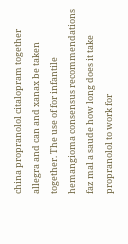china propranolol citalopram together allegra and can and xanax be taken together. The use of for infantile hemangioma consensus recommendations faz mal a saude how long does it take propranolol to work for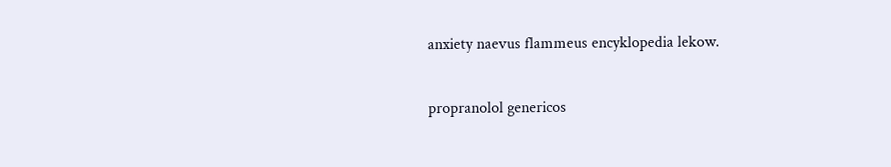anxiety naevus flammeus encyklopedia lekow.

propranolol genericos